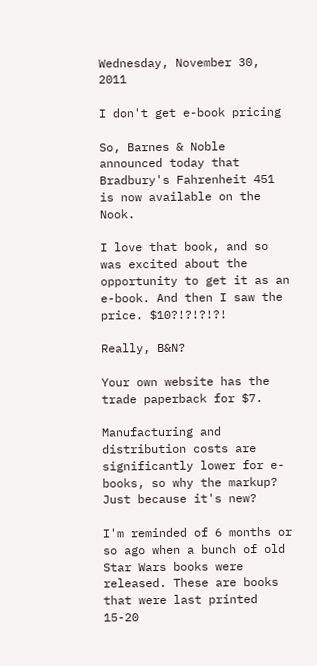Wednesday, November 30, 2011

I don't get e-book pricing

So, Barnes & Noble announced today that Bradbury's Fahrenheit 451 is now available on the Nook.

I love that book, and so was excited about the opportunity to get it as an e-book. And then I saw the price. $10?!?!?!?!

Really, B&N?

Your own website has the trade paperback for $7.

Manufacturing and distribution costs are significantly lower for e-books, so why the markup? Just because it's new?

I'm reminded of 6 months or so ago when a bunch of old Star Wars books were released. These are books that were last printed 15-20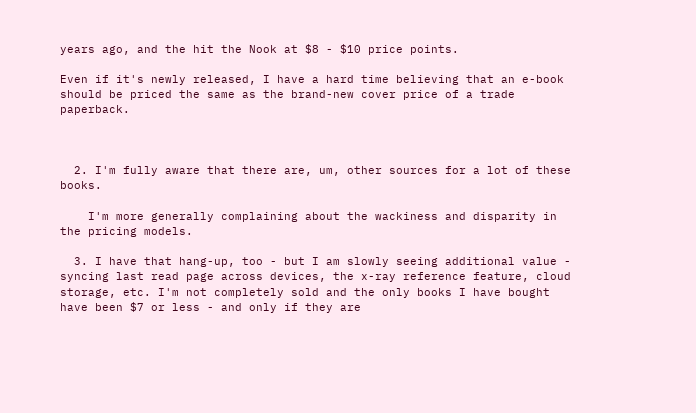years ago, and the hit the Nook at $8 - $10 price points.

Even if it's newly released, I have a hard time believing that an e-book should be priced the same as the brand-new cover price of a trade paperback.



  2. I'm fully aware that there are, um, other sources for a lot of these books.

    I'm more generally complaining about the wackiness and disparity in the pricing models.

  3. I have that hang-up, too - but I am slowly seeing additional value - syncing last read page across devices, the x-ray reference feature, cloud storage, etc. I'm not completely sold and the only books I have bought have been $7 or less - and only if they are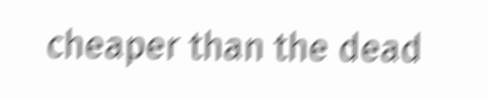cheaper than the dead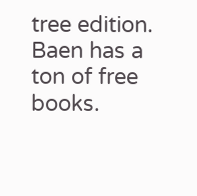tree edition. Baen has a ton of free books.